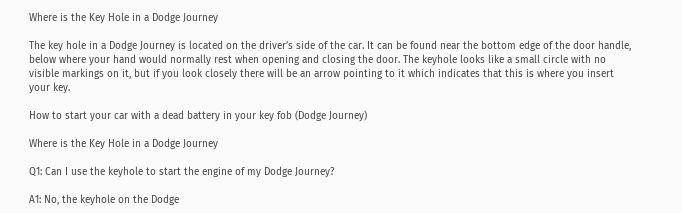Where is the Key Hole in a Dodge Journey

The key hole in a Dodge Journey is located on the driver’s side of the car. It can be found near the bottom edge of the door handle, below where your hand would normally rest when opening and closing the door. The keyhole looks like a small circle with no visible markings on it, but if you look closely there will be an arrow pointing to it which indicates that this is where you insert your key.

How to start your car with a dead battery in your key fob (Dodge Journey)

Where is the Key Hole in a Dodge Journey

Q1: Can I use the keyhole to start the engine of my Dodge Journey?

A1: No, the keyhole on the Dodge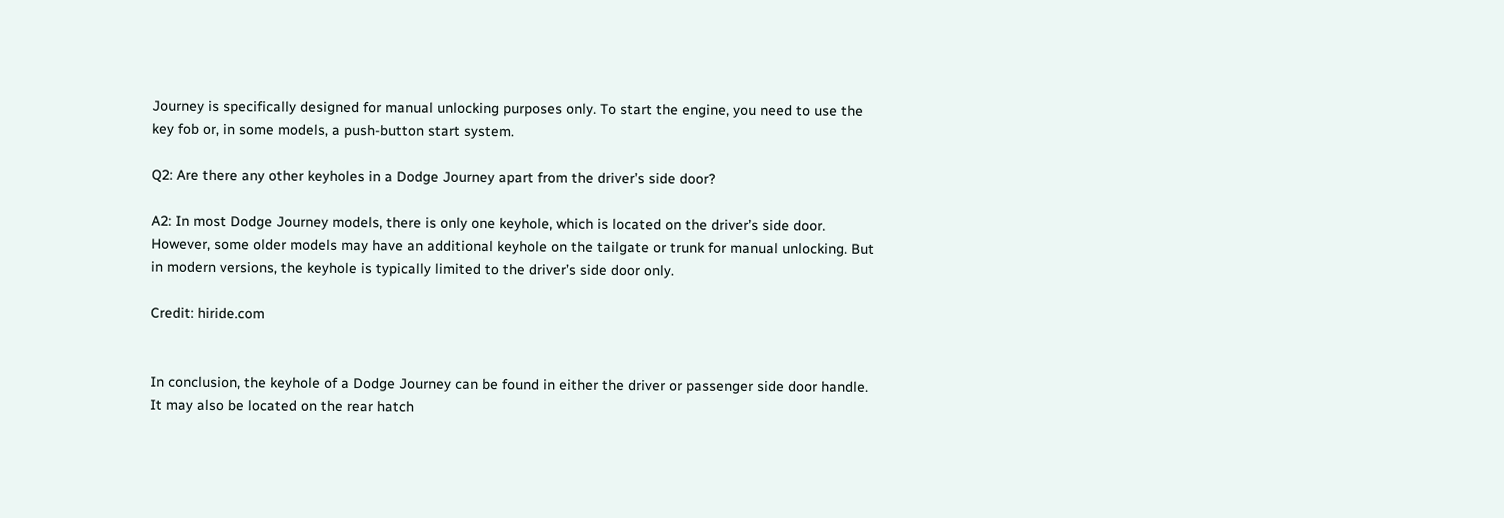Journey is specifically designed for manual unlocking purposes only. To start the engine, you need to use the key fob or, in some models, a push-button start system.

Q2: Are there any other keyholes in a Dodge Journey apart from the driver’s side door?

A2: In most Dodge Journey models, there is only one keyhole, which is located on the driver’s side door. However, some older models may have an additional keyhole on the tailgate or trunk for manual unlocking. But in modern versions, the keyhole is typically limited to the driver’s side door only.

Credit: hiride.com


In conclusion, the keyhole of a Dodge Journey can be found in either the driver or passenger side door handle. It may also be located on the rear hatch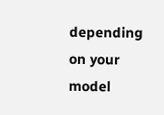depending on your model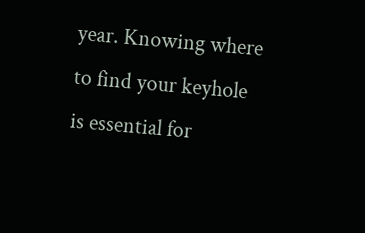year. Knowing where to find your keyhole is essential for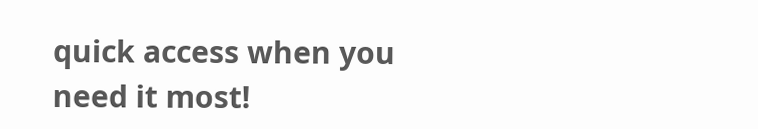quick access when you need it most!